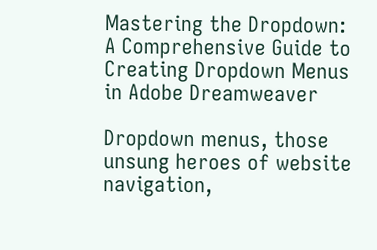Mastering the Dropdown: A Comprehensive Guide to Creating Dropdown Menus in Adobe Dreamweaver

Dropdown menus, those unsung heroes of website navigation,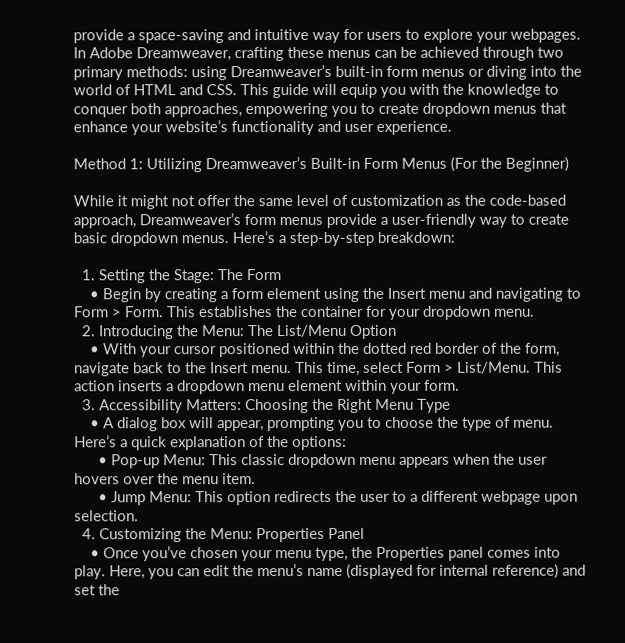provide a space-saving and intuitive way for users to explore your webpages. In Adobe Dreamweaver, crafting these menus can be achieved through two primary methods: using Dreamweaver’s built-in form menus or diving into the world of HTML and CSS. This guide will equip you with the knowledge to conquer both approaches, empowering you to create dropdown menus that enhance your website’s functionality and user experience.

Method 1: Utilizing Dreamweaver’s Built-in Form Menus (For the Beginner)

While it might not offer the same level of customization as the code-based approach, Dreamweaver’s form menus provide a user-friendly way to create basic dropdown menus. Here’s a step-by-step breakdown:

  1. Setting the Stage: The Form
    • Begin by creating a form element using the Insert menu and navigating to Form > Form. This establishes the container for your dropdown menu.
  2. Introducing the Menu: The List/Menu Option
    • With your cursor positioned within the dotted red border of the form, navigate back to the Insert menu. This time, select Form > List/Menu. This action inserts a dropdown menu element within your form.
  3. Accessibility Matters: Choosing the Right Menu Type
    • A dialog box will appear, prompting you to choose the type of menu. Here’s a quick explanation of the options:
      • Pop-up Menu: This classic dropdown menu appears when the user hovers over the menu item.
      • Jump Menu: This option redirects the user to a different webpage upon selection.
  4. Customizing the Menu: Properties Panel
    • Once you’ve chosen your menu type, the Properties panel comes into play. Here, you can edit the menu’s name (displayed for internal reference) and set the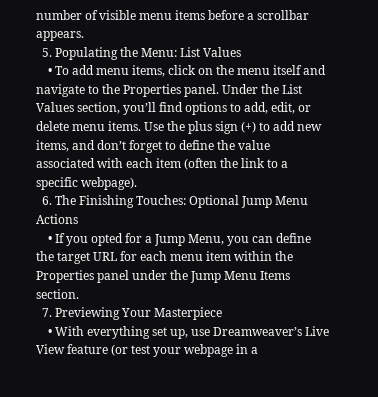number of visible menu items before a scrollbar appears.
  5. Populating the Menu: List Values
    • To add menu items, click on the menu itself and navigate to the Properties panel. Under the List Values section, you’ll find options to add, edit, or delete menu items. Use the plus sign (+) to add new items, and don’t forget to define the value associated with each item (often the link to a specific webpage).
  6. The Finishing Touches: Optional Jump Menu Actions
    • If you opted for a Jump Menu, you can define the target URL for each menu item within the Properties panel under the Jump Menu Items section.
  7. Previewing Your Masterpiece
    • With everything set up, use Dreamweaver’s Live View feature (or test your webpage in a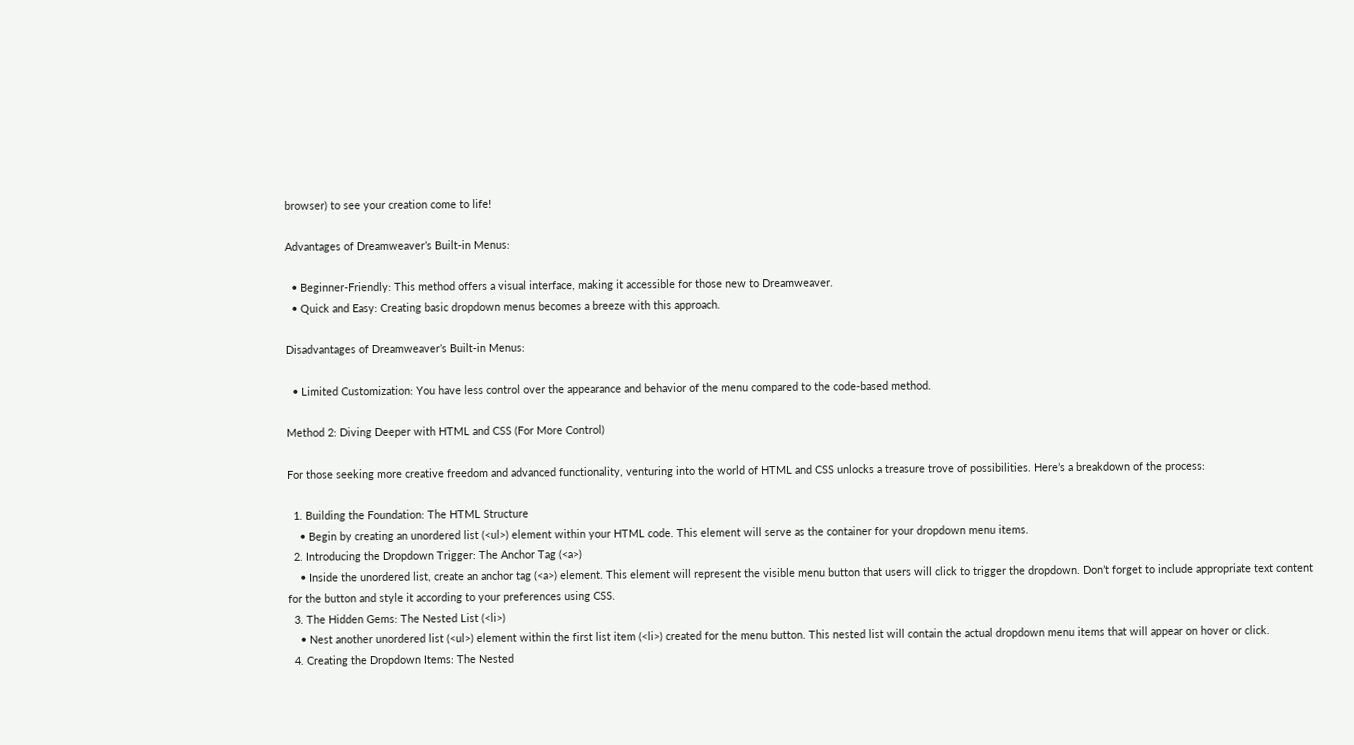browser) to see your creation come to life!

Advantages of Dreamweaver’s Built-in Menus:

  • Beginner-Friendly: This method offers a visual interface, making it accessible for those new to Dreamweaver.
  • Quick and Easy: Creating basic dropdown menus becomes a breeze with this approach.

Disadvantages of Dreamweaver’s Built-in Menus:

  • Limited Customization: You have less control over the appearance and behavior of the menu compared to the code-based method.

Method 2: Diving Deeper with HTML and CSS (For More Control)

For those seeking more creative freedom and advanced functionality, venturing into the world of HTML and CSS unlocks a treasure trove of possibilities. Here’s a breakdown of the process:

  1. Building the Foundation: The HTML Structure
    • Begin by creating an unordered list (<ul>) element within your HTML code. This element will serve as the container for your dropdown menu items.
  2. Introducing the Dropdown Trigger: The Anchor Tag (<a>)
    • Inside the unordered list, create an anchor tag (<a>) element. This element will represent the visible menu button that users will click to trigger the dropdown. Don’t forget to include appropriate text content for the button and style it according to your preferences using CSS.
  3. The Hidden Gems: The Nested List (<li>)
    • Nest another unordered list (<ul>) element within the first list item (<li>) created for the menu button. This nested list will contain the actual dropdown menu items that will appear on hover or click.
  4. Creating the Dropdown Items: The Nested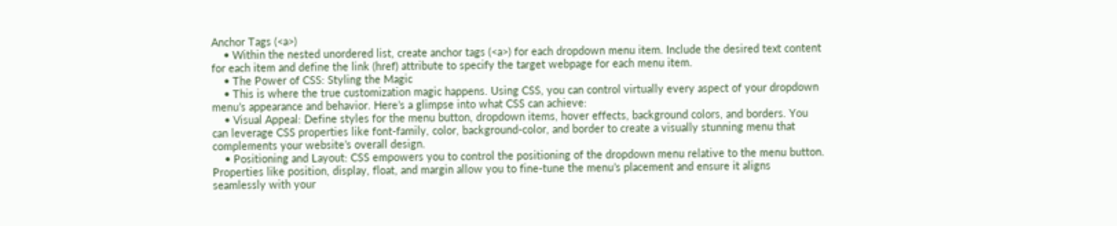Anchor Tags (<a>)
    • Within the nested unordered list, create anchor tags (<a>) for each dropdown menu item. Include the desired text content for each item and define the link (href) attribute to specify the target webpage for each menu item.
    • The Power of CSS: Styling the Magic
    • This is where the true customization magic happens. Using CSS, you can control virtually every aspect of your dropdown menu’s appearance and behavior. Here’s a glimpse into what CSS can achieve:
    • Visual Appeal: Define styles for the menu button, dropdown items, hover effects, background colors, and borders. You can leverage CSS properties like font-family, color, background-color, and border to create a visually stunning menu that complements your website’s overall design.
    • Positioning and Layout: CSS empowers you to control the positioning of the dropdown menu relative to the menu button. Properties like position, display, float, and margin allow you to fine-tune the menu’s placement and ensure it aligns seamlessly with your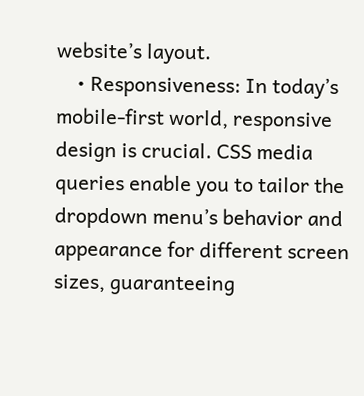website’s layout.
    • Responsiveness: In today’s mobile-first world, responsive design is crucial. CSS media queries enable you to tailor the dropdown menu’s behavior and appearance for different screen sizes, guaranteeing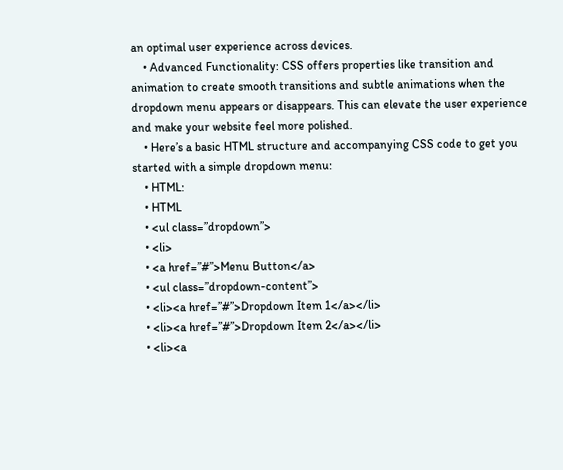an optimal user experience across devices.
    • Advanced Functionality: CSS offers properties like transition and animation to create smooth transitions and subtle animations when the dropdown menu appears or disappears. This can elevate the user experience and make your website feel more polished.
    • Here’s a basic HTML structure and accompanying CSS code to get you started with a simple dropdown menu:
    • HTML:
    • HTML
    • <ul class=”dropdown”>
    • <li>
    • <a href=”#”>Menu Button</a>
    • <ul class=”dropdown-content”>
    • <li><a href=”#”>Dropdown Item 1</a></li>
    • <li><a href=”#”>Dropdown Item 2</a></li>
    • <li><a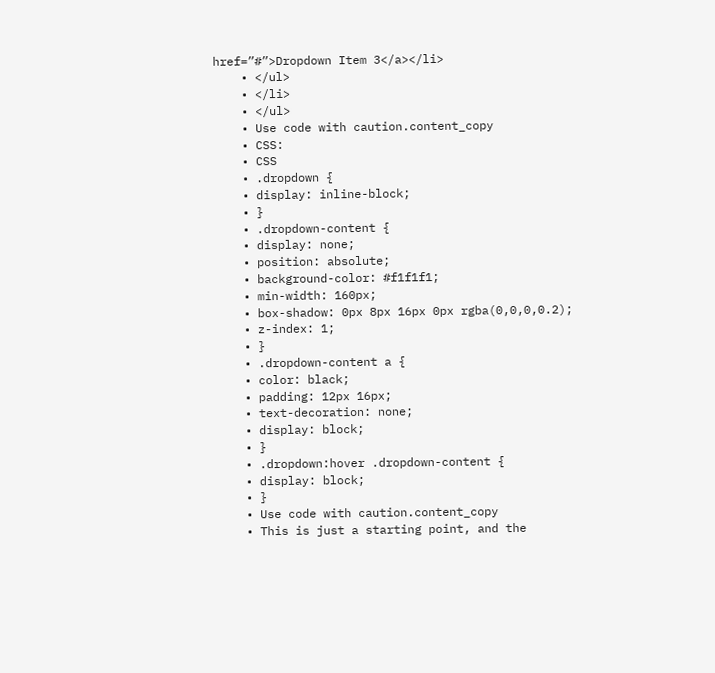href=”#”>Dropdown Item 3</a></li>
    • </ul>
    • </li>
    • </ul>
    • Use code with caution.content_copy
    • CSS:
    • CSS
    • .dropdown {
    • display: inline-block;
    • }
    • .dropdown-content {
    • display: none;
    • position: absolute;
    • background-color: #f1f1f1;
    • min-width: 160px;
    • box-shadow: 0px 8px 16px 0px rgba(0,0,0,0.2);
    • z-index: 1;
    • }
    • .dropdown-content a {
    • color: black;
    • padding: 12px 16px;
    • text-decoration: none;
    • display: block;
    • }
    • .dropdown:hover .dropdown-content {
    • display: block;
    • }
    • Use code with caution.content_copy
    • This is just a starting point, and the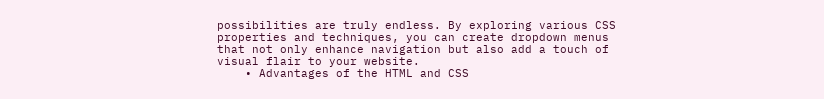possibilities are truly endless. By exploring various CSS properties and techniques, you can create dropdown menus that not only enhance navigation but also add a touch of visual flair to your website.
    • Advantages of the HTML and CSS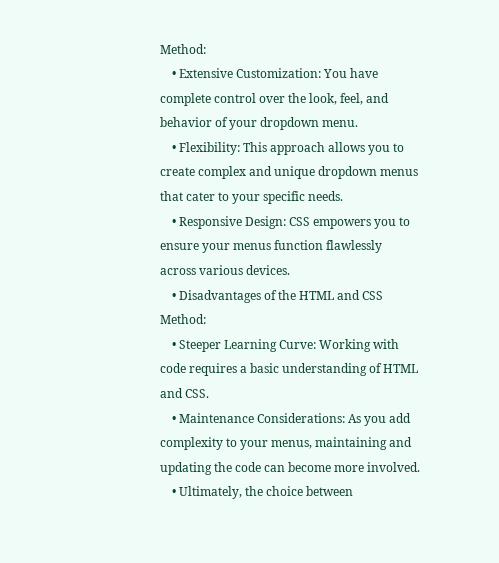Method:
    • Extensive Customization: You have complete control over the look, feel, and behavior of your dropdown menu.
    • Flexibility: This approach allows you to create complex and unique dropdown menus that cater to your specific needs.
    • Responsive Design: CSS empowers you to ensure your menus function flawlessly across various devices.
    • Disadvantages of the HTML and CSS Method:
    • Steeper Learning Curve: Working with code requires a basic understanding of HTML and CSS.
    • Maintenance Considerations: As you add complexity to your menus, maintaining and updating the code can become more involved.
    • Ultimately, the choice between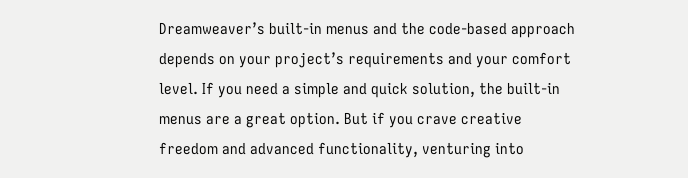Dreamweaver’s built-in menus and the code-based approach depends on your project’s requirements and your comfort level. If you need a simple and quick solution, the built-in menus are a great option. But if you crave creative freedom and advanced functionality, venturing into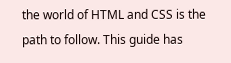the world of HTML and CSS is the path to follow. This guide has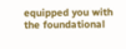equipped you with the foundational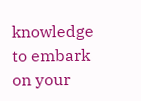knowledge to embark on your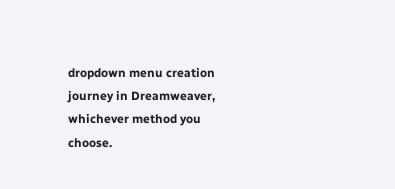dropdown menu creation journey in Dreamweaver, whichever method you choose.